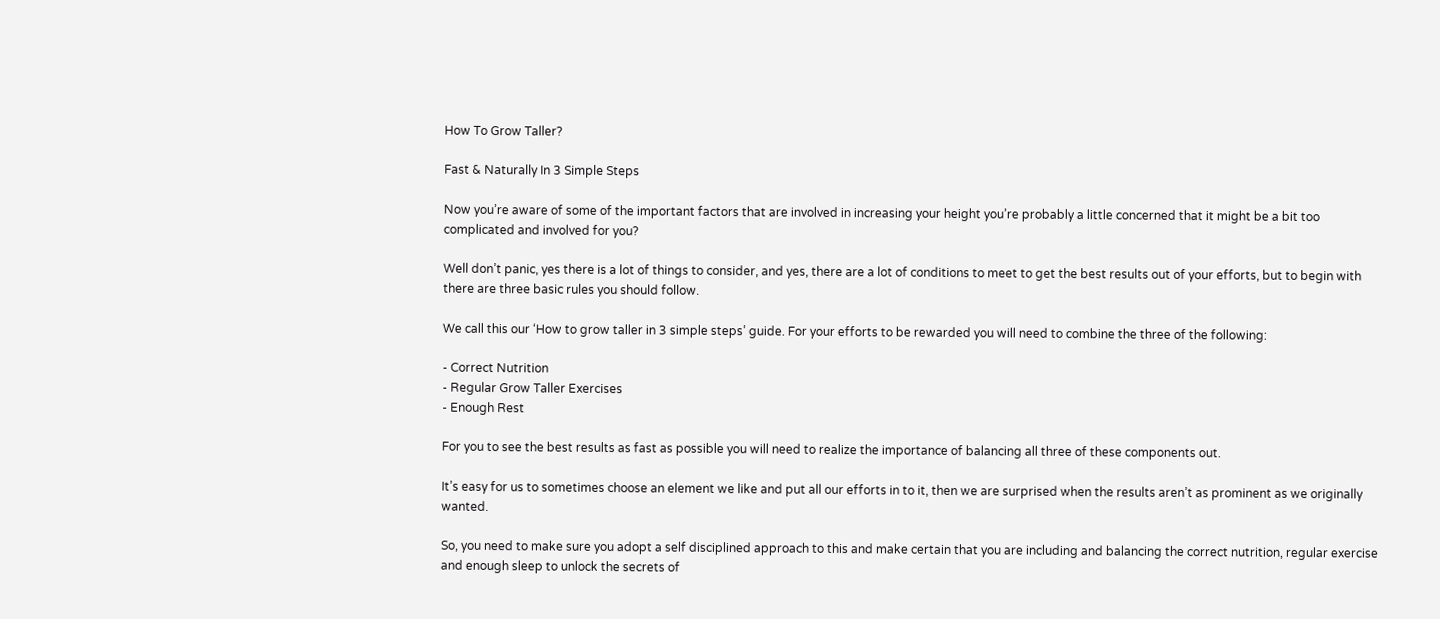How To Grow Taller?

Fast & Naturally In 3 Simple Steps

Now you’re aware of some of the important factors that are involved in increasing your height you’re probably a little concerned that it might be a bit too complicated and involved for you?

Well don’t panic, yes there is a lot of things to consider, and yes, there are a lot of conditions to meet to get the best results out of your efforts, but to begin with there are three basic rules you should follow.

We call this our ‘How to grow taller in 3 simple steps’ guide. For your efforts to be rewarded you will need to combine the three of the following:

- Correct Nutrition
- Regular Grow Taller Exercises
- Enough Rest

For you to see the best results as fast as possible you will need to realize the importance of balancing all three of these components out.

It’s easy for us to sometimes choose an element we like and put all our efforts in to it, then we are surprised when the results aren’t as prominent as we originally wanted.

So, you need to make sure you adopt a self disciplined approach to this and make certain that you are including and balancing the correct nutrition, regular exercise and enough sleep to unlock the secrets of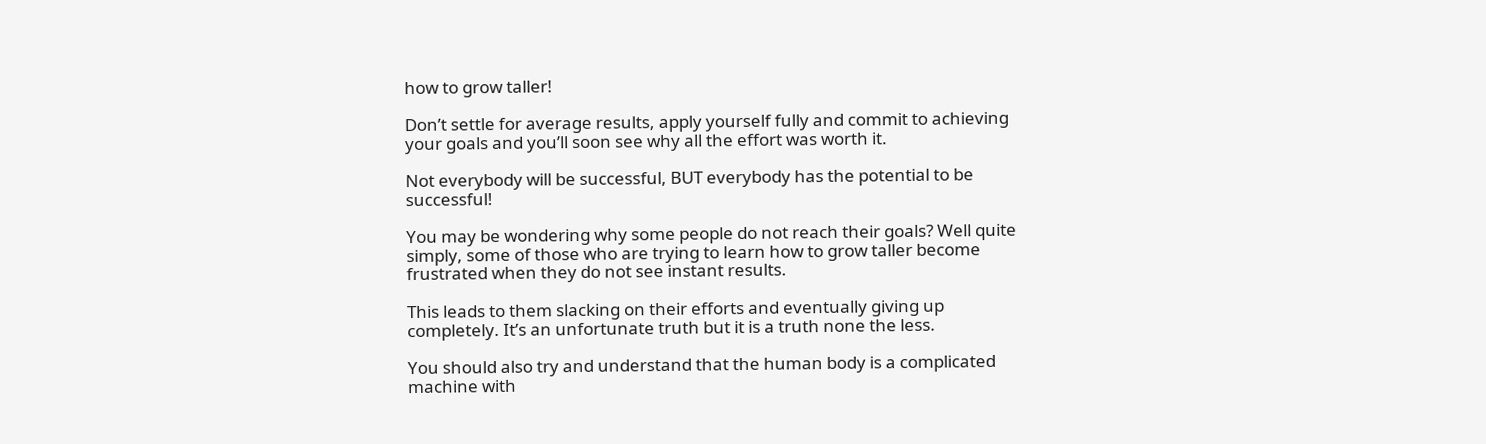how to grow taller!

Don’t settle for average results, apply yourself fully and commit to achieving your goals and you’ll soon see why all the effort was worth it.

Not everybody will be successful, BUT everybody has the potential to be successful!

You may be wondering why some people do not reach their goals? Well quite simply, some of those who are trying to learn how to grow taller become frustrated when they do not see instant results.

This leads to them slacking on their efforts and eventually giving up completely. It’s an unfortunate truth but it is a truth none the less.

You should also try and understand that the human body is a complicated machine with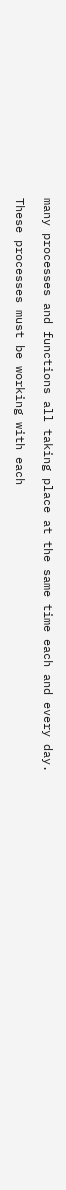many processes and functions all taking place at the same time each and every day.

These processes must be working with each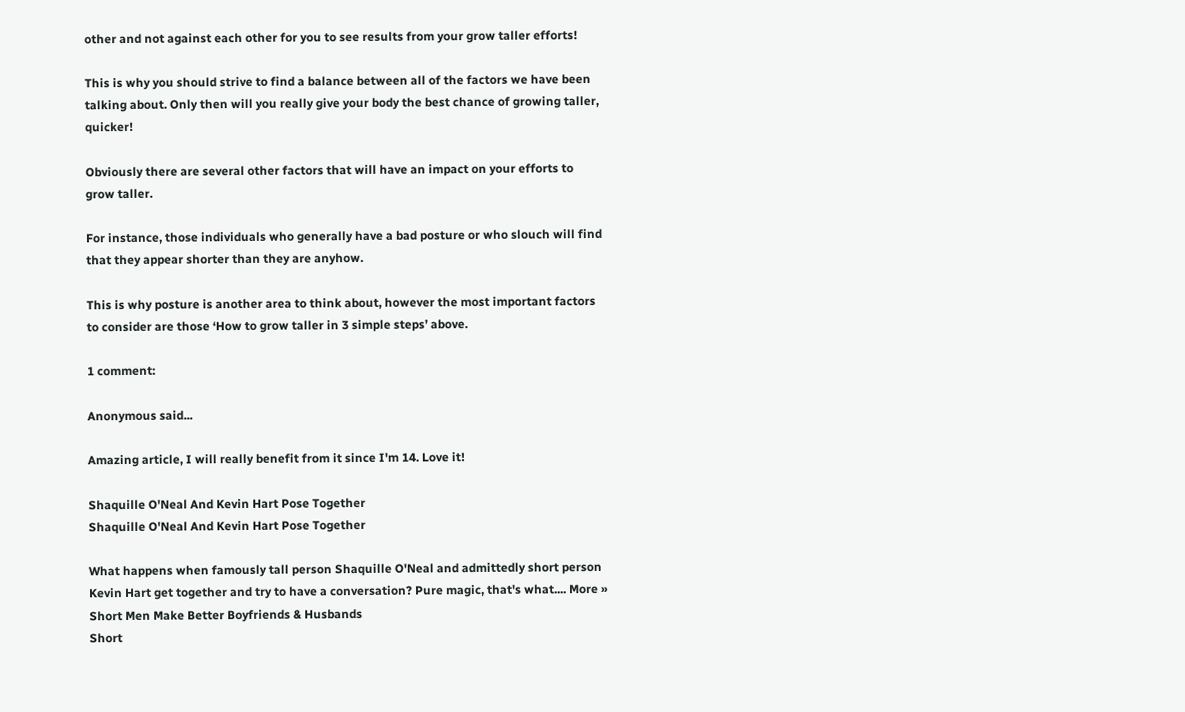other and not against each other for you to see results from your grow taller efforts!

This is why you should strive to find a balance between all of the factors we have been talking about. Only then will you really give your body the best chance of growing taller, quicker!

Obviously there are several other factors that will have an impact on your efforts to grow taller.

For instance, those individuals who generally have a bad posture or who slouch will find that they appear shorter than they are anyhow.

This is why posture is another area to think about, however the most important factors to consider are those ‘How to grow taller in 3 simple steps’ above.

1 comment:

Anonymous said...

Amazing article, I will really benefit from it since I'm 14. Love it!

Shaquille O'Neal And Kevin Hart Pose Together
Shaquille O'Neal And Kevin Hart Pose Together

What happens when famously tall person Shaquille O'Neal and admittedly short person Kevin Hart get together and try to have a conversation? Pure magic, that's what.... More »
Short Men Make Better Boyfriends & Husbands
Short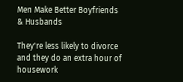Men Make Better Boyfriends & Husbands

They're less likely to divorce and they do an extra hour of housework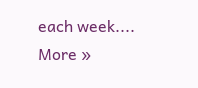each week.... More »